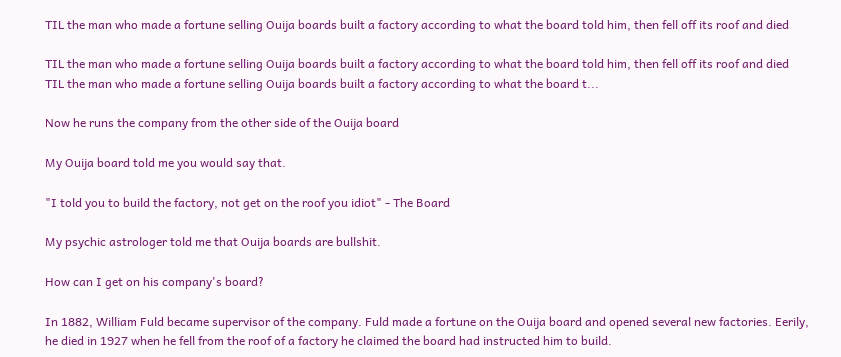TIL the man who made a fortune selling Ouija boards built a factory according to what the board told him, then fell off its roof and died

TIL the man who made a fortune selling Ouija boards built a factory according to what the board told him, then fell off its roof and died
TIL the man who made a fortune selling Ouija boards built a factory according to what the board t...

Now he runs the company from the other side of the Ouija board

My Ouija board told me you would say that.

"I told you to build the factory, not get on the roof you idiot" - The Board

My psychic astrologer told me that Ouija boards are bullshit.

How can I get on his company's board?

In 1882, William Fuld became supervisor of the company. Fuld made a fortune on the Ouija board and opened several new factories. Eerily, he died in 1927 when he fell from the roof of a factory he claimed the board had instructed him to build.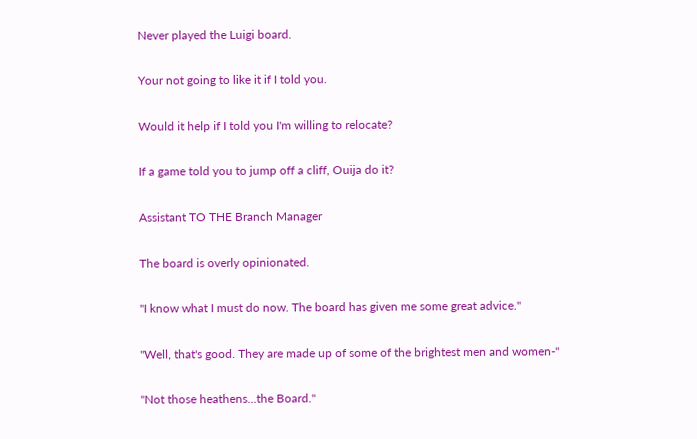Never played the Luigi board.

Your not going to like it if I told you.

Would it help if I told you I'm willing to relocate?

If a game told you to jump off a cliff, Ouija do it?

Assistant TO THE Branch Manager

The board is overly opinionated.

"I know what I must do now. The board has given me some great advice."

"Well, that's good. They are made up of some of the brightest men and women-"

"Not those heathens...the Board."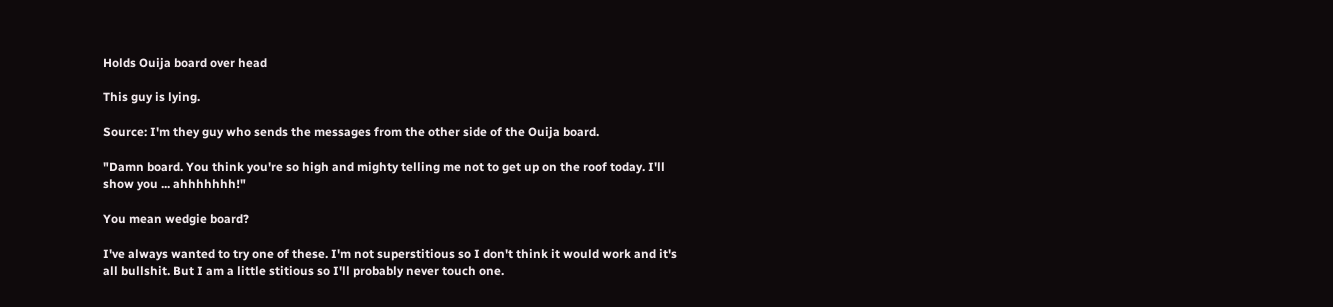Holds Ouija board over head

This guy is lying.

Source: I'm they guy who sends the messages from the other side of the Ouija board.

"Damn board. You think you're so high and mighty telling me not to get up on the roof today. I'll show you ... ahhhhhhh!"

You mean wedgie board?

I've always wanted to try one of these. I'm not superstitious so I don't think it would work and it's all bullshit. But I am a little stitious so I'll probably never touch one.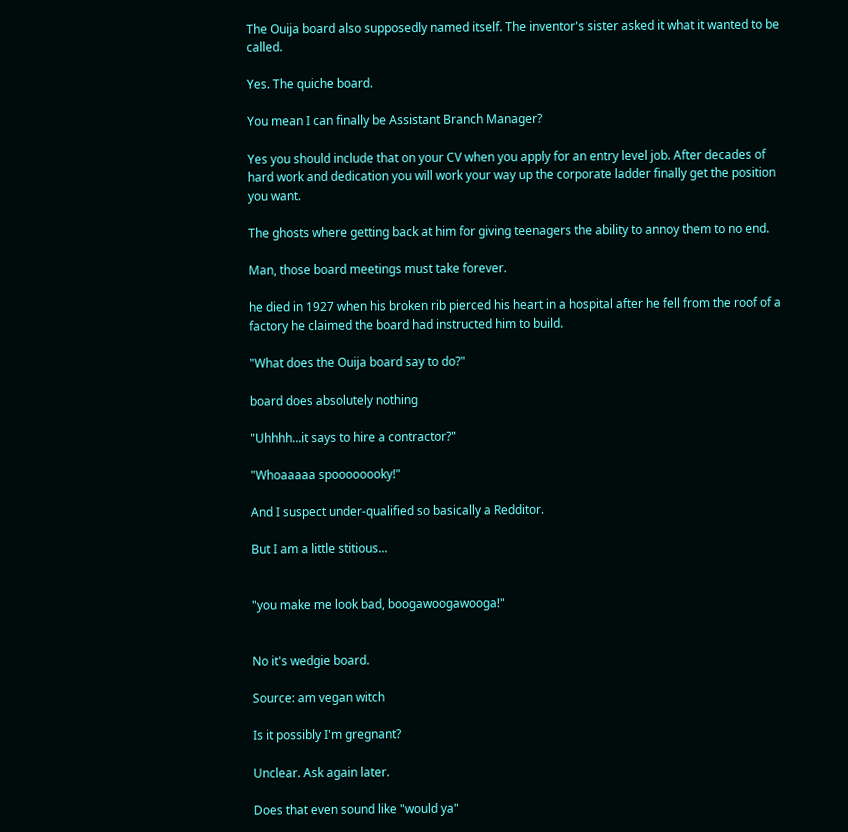The Ouija board also supposedly named itself. The inventor's sister asked it what it wanted to be called.

Yes. The quiche board.

You mean I can finally be Assistant Branch Manager?

Yes you should include that on your CV when you apply for an entry level job. After decades of hard work and dedication you will work your way up the corporate ladder finally get the position you want.

The ghosts where getting back at him for giving teenagers the ability to annoy them to no end.

Man, those board meetings must take forever.

he died in 1927 when his broken rib pierced his heart in a hospital after he fell from the roof of a factory he claimed the board had instructed him to build.

"What does the Ouija board say to do?"

board does absolutely nothing

"Uhhhh...it says to hire a contractor?"

"Whoaaaaa spoooooooky!"

And I suspect under-qualified so basically a Redditor.

But I am a little stitious...


"you make me look bad, boogawoogawooga!"


No it's wedgie board.

Source: am vegan witch

Is it possibly I'm gregnant?

Unclear. Ask again later.

Does that even sound like "would ya"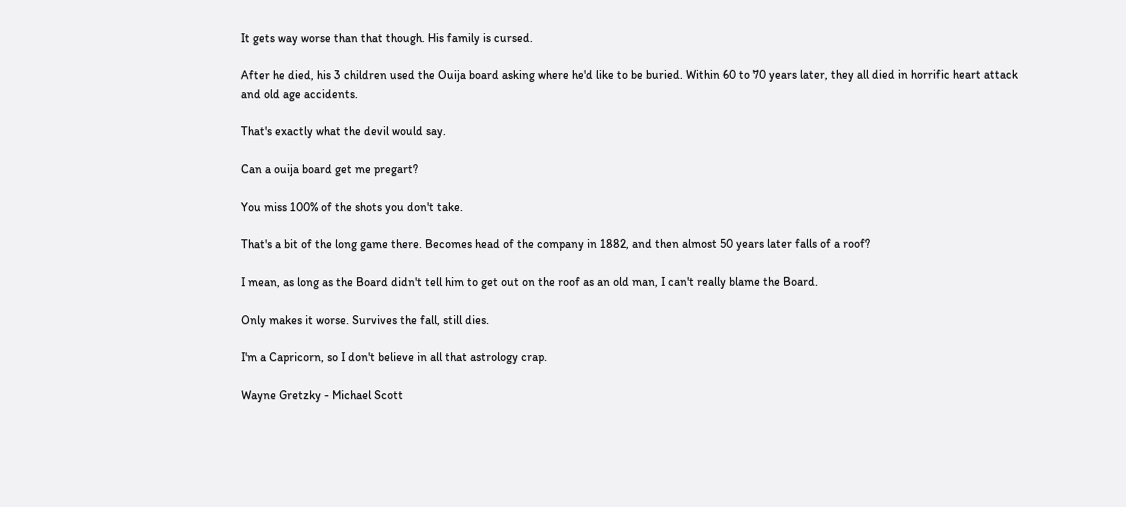It gets way worse than that though. His family is cursed.

After he died, his 3 children used the Ouija board asking where he'd like to be buried. Within 60 to 70 years later, they all died in horrific heart attack and old age accidents.

That's exactly what the devil would say.

Can a ouija board get me pregart?

You miss 100% of the shots you don't take.

That's a bit of the long game there. Becomes head of the company in 1882, and then almost 50 years later falls of a roof?

I mean, as long as the Board didn't tell him to get out on the roof as an old man, I can't really blame the Board.

Only makes it worse. Survives the fall, still dies.

I'm a Capricorn, so I don't believe in all that astrology crap.

Wayne Gretzky - Michael Scott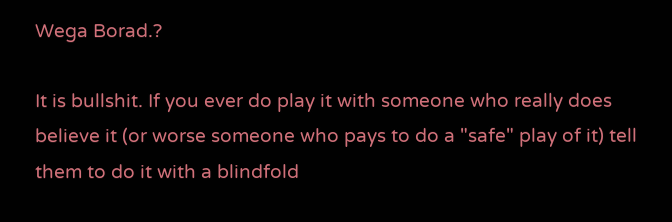Wega Borad.?

It is bullshit. If you ever do play it with someone who really does believe it (or worse someone who pays to do a "safe" play of it) tell them to do it with a blindfold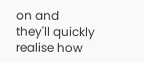on and they'll quickly realise how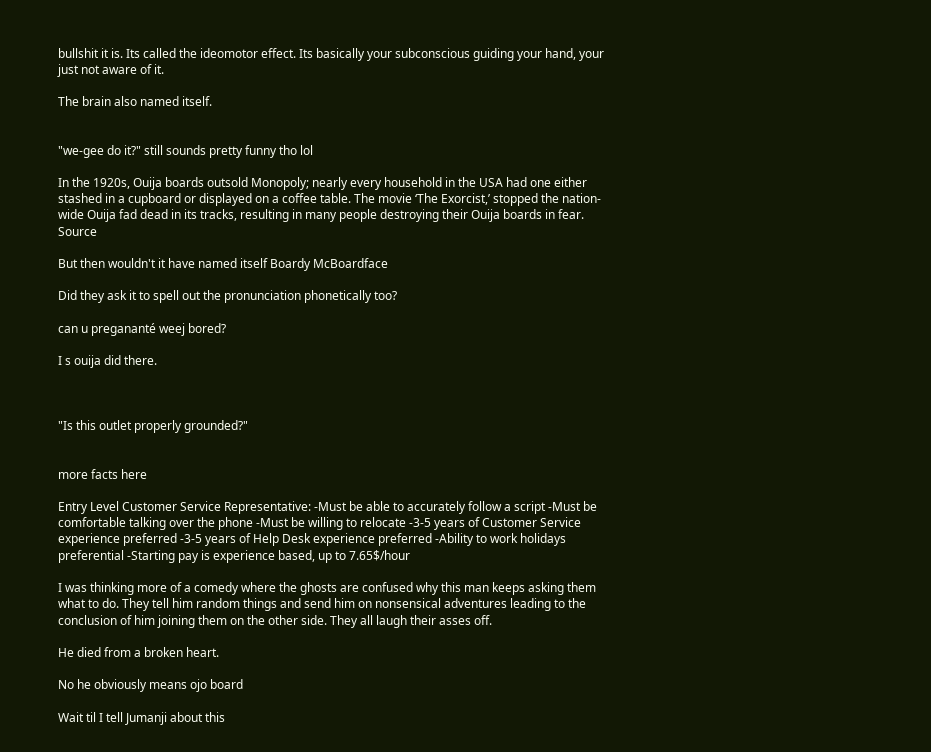bullshit it is. Its called the ideomotor effect. Its basically your subconscious guiding your hand, your just not aware of it.

The brain also named itself.


"we-gee do it?" still sounds pretty funny tho lol

In the 1920s, Ouija boards outsold Monopoly; nearly every household in the USA had one either stashed in a cupboard or displayed on a coffee table. The movie ‘The Exorcist,’ stopped the nation-wide Ouija fad dead in its tracks, resulting in many people destroying their Ouija boards in fear. Source

But then wouldn't it have named itself Boardy McBoardface

Did they ask it to spell out the pronunciation phonetically too?

can u pregananté weej bored?

I s ouija did there.



"Is this outlet properly grounded?"


more facts here

Entry Level Customer Service Representative: -Must be able to accurately follow a script -Must be comfortable talking over the phone -Must be willing to relocate -3-5 years of Customer Service experience preferred -3-5 years of Help Desk experience preferred -Ability to work holidays preferential -Starting pay is experience based, up to 7.65$/hour

I was thinking more of a comedy where the ghosts are confused why this man keeps asking them what to do. They tell him random things and send him on nonsensical adventures leading to the conclusion of him joining them on the other side. They all laugh their asses off.

He died from a broken heart.

No he obviously means ojo board

Wait til I tell Jumanji about this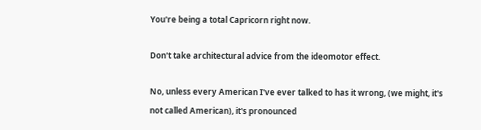You're being a total Capricorn right now.

Don't take architectural advice from the ideomotor effect.

No, unless every American I've ever talked to has it wrong, (we might, it's not called American), it's pronounced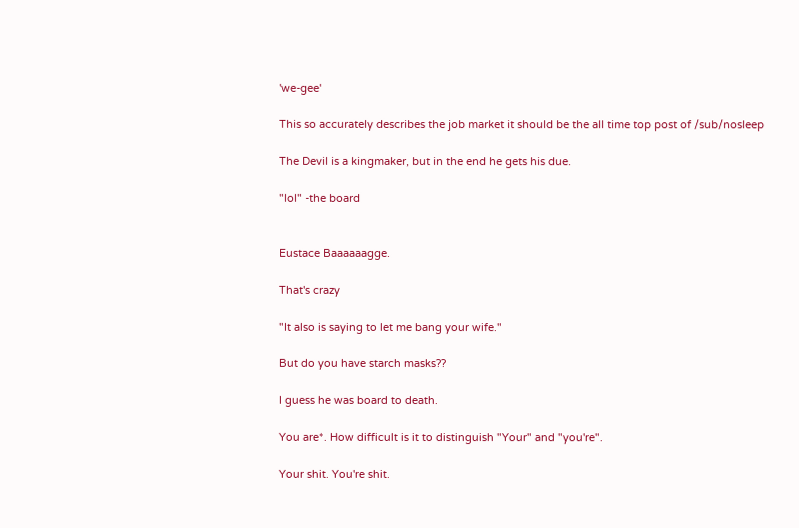'we-gee'

This so accurately describes the job market it should be the all time top post of /sub/nosleep

The Devil is a kingmaker, but in the end he gets his due.

"lol" -the board


Eustace Baaaaaagge.

That's crazy

"It also is saying to let me bang your wife."

But do you have starch masks??

I guess he was board to death.

You are*. How difficult is it to distinguish "Your" and "you're".

Your shit. You're shit.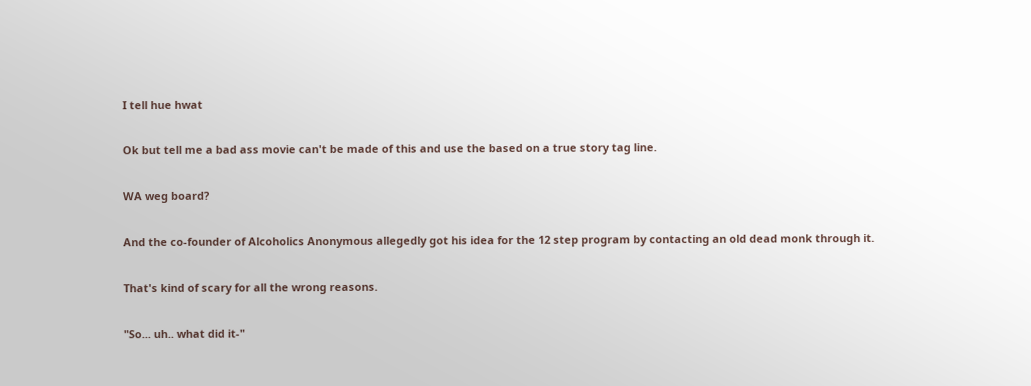I tell hue hwat

Ok but tell me a bad ass movie can't be made of this and use the based on a true story tag line.

WA weg board?

And the co-founder of Alcoholics Anonymous allegedly got his idea for the 12 step program by contacting an old dead monk through it.

That's kind of scary for all the wrong reasons.

"So... uh.. what did it-"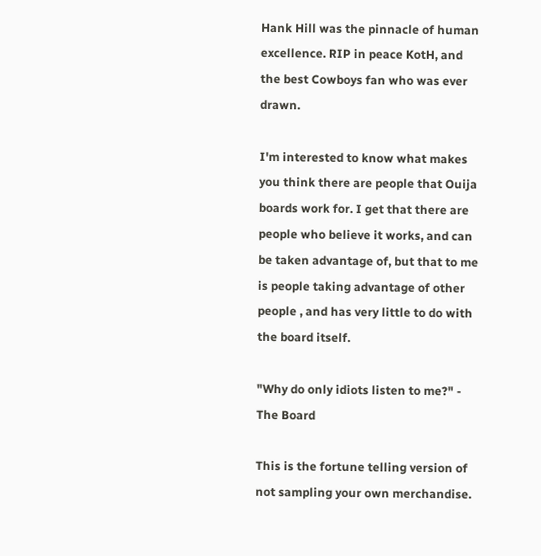Hank Hill was the pinnacle of human excellence. RIP in peace KotH, and the best Cowboys fan who was ever drawn.

I'm interested to know what makes you think there are people that Ouija boards work for. I get that there are people who believe it works, and can be taken advantage of, but that to me is people taking advantage of other people , and has very little to do with the board itself.

"Why do only idiots listen to me?" - The Board

This is the fortune telling version of not sampling your own merchandise.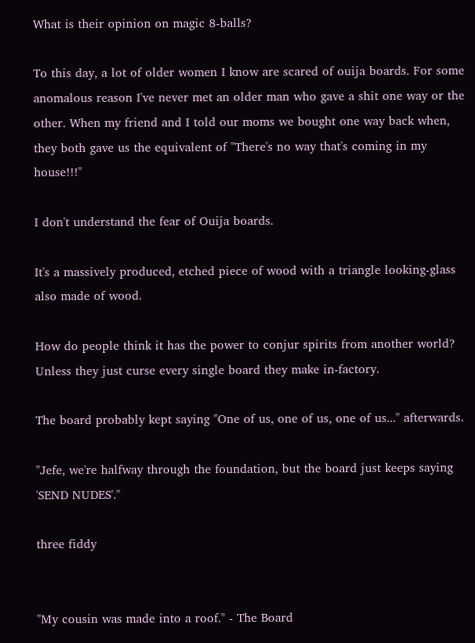What is their opinion on magic 8-balls?

To this day, a lot of older women I know are scared of ouija boards. For some anomalous reason I've never met an older man who gave a shit one way or the other. When my friend and I told our moms we bought one way back when, they both gave us the equivalent of "There's no way that's coming in my house!!!"

I don't understand the fear of Ouija boards.

It's a massively produced, etched piece of wood with a triangle looking-glass also made of wood.

How do people think it has the power to conjur spirits from another world? Unless they just curse every single board they make in-factory.

The board probably kept saying "One of us, one of us, one of us..." afterwards.

"Jefe, we're halfway through the foundation, but the board just keeps saying 'SEND NUDES'."

three fiddy


"My cousin was made into a roof." - The Board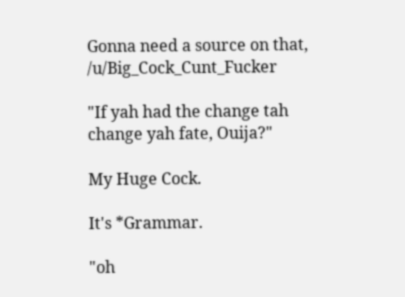Gonna need a source on that, /u/Big_Cock_Cunt_Fucker

"If yah had the change tah change yah fate, Ouija?"

My Huge Cock.

It's *Grammar.

"oh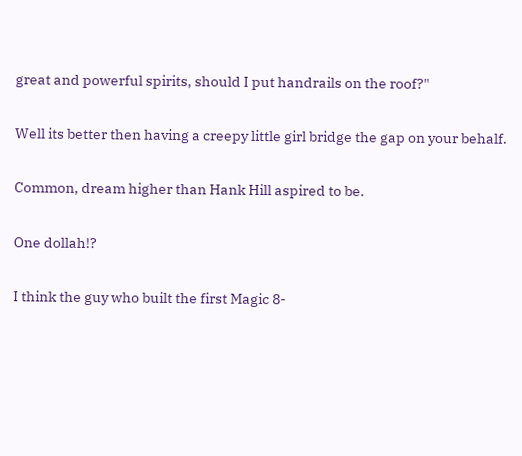great and powerful spirits, should I put handrails on the roof?"

Well its better then having a creepy little girl bridge the gap on your behalf.

Common, dream higher than Hank Hill aspired to be.

One dollah!?

I think the guy who built the first Magic 8-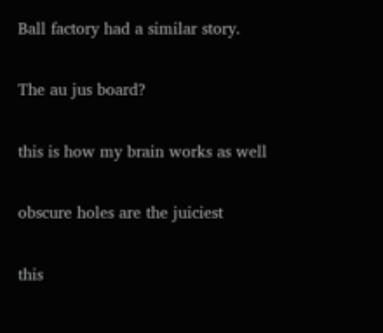Ball factory had a similar story.

The au jus board?

this is how my brain works as well

obscure holes are the juiciest

this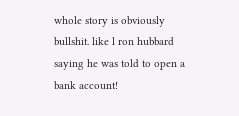whole story is obviously bullshit. like l ron hubbard saying he was told to open a bank account!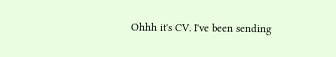Ohhh it's CV. I've been sending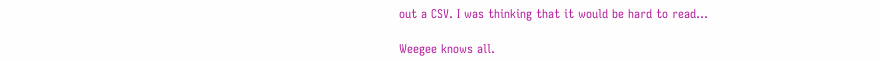out a CSV. I was thinking that it would be hard to read...

Weegee knows all.